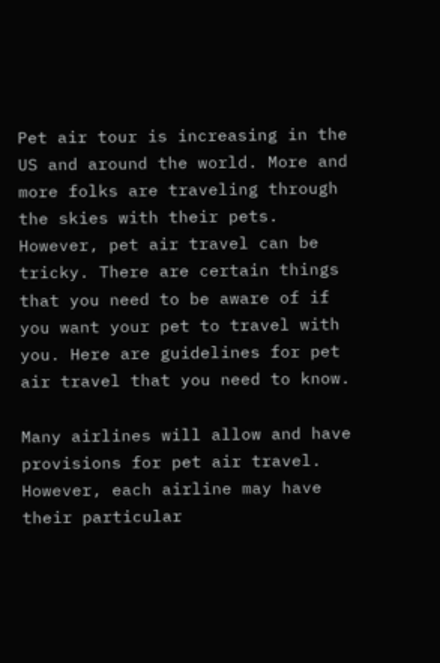Pet air tour is increasing in the US and around the world. More and more folks are traveling through the skies with their pets. However, pet air travel can be tricky. There are certain things that you need to be aware of if you want your pet to travel with you. Here are guidelines for pet air travel that you need to know.

Many airlines will allow and have provisions for pet air travel. However, each airline may have their particular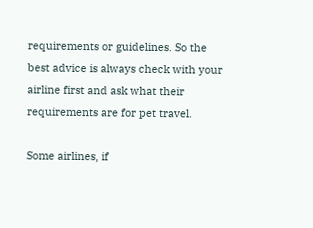requirements or guidelines. So the best advice is always check with your airline first and ask what their requirements are for pet travel.

Some airlines, if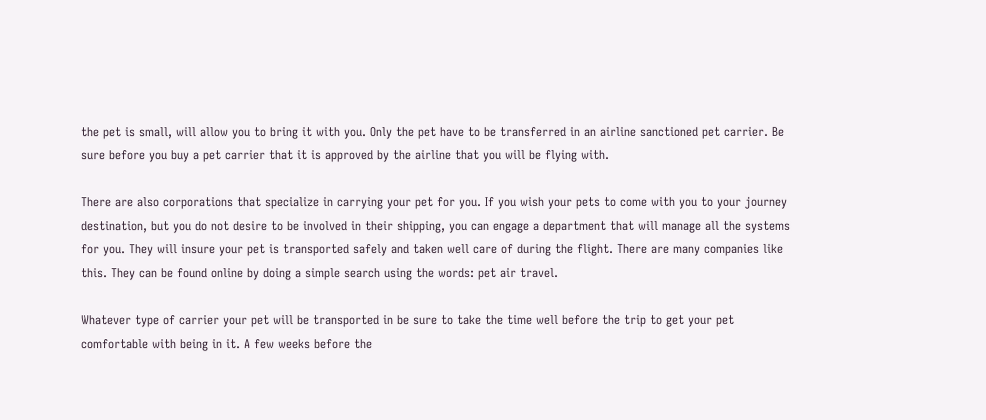the pet is small, will allow you to bring it with you. Only the pet have to be transferred in an airline sanctioned pet carrier. Be sure before you buy a pet carrier that it is approved by the airline that you will be flying with.

There are also corporations that specialize in carrying your pet for you. If you wish your pets to come with you to your journey destination, but you do not desire to be involved in their shipping, you can engage a department that will manage all the systems for you. They will insure your pet is transported safely and taken well care of during the flight. There are many companies like this. They can be found online by doing a simple search using the words: pet air travel.

Whatever type of carrier your pet will be transported in be sure to take the time well before the trip to get your pet comfortable with being in it. A few weeks before the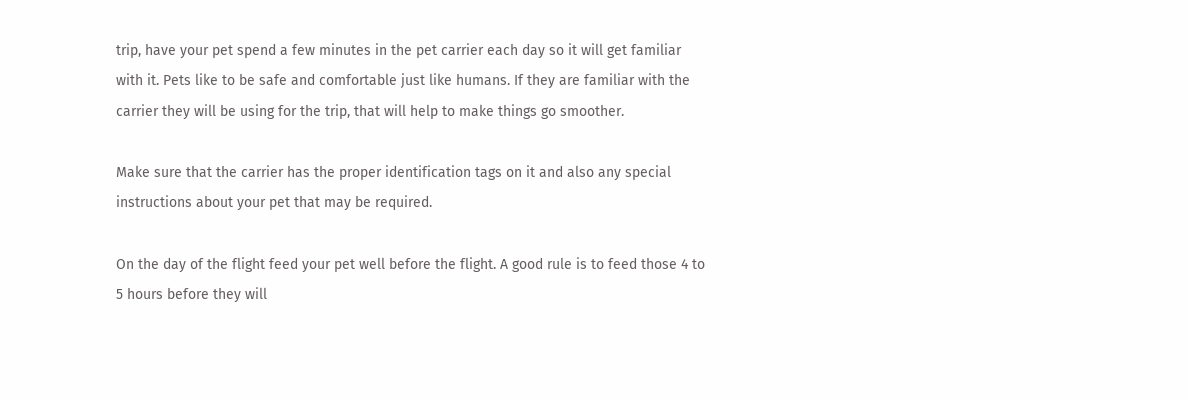trip, have your pet spend a few minutes in the pet carrier each day so it will get familiar with it. Pets like to be safe and comfortable just like humans. If they are familiar with the carrier they will be using for the trip, that will help to make things go smoother.

Make sure that the carrier has the proper identification tags on it and also any special instructions about your pet that may be required.

On the day of the flight feed your pet well before the flight. A good rule is to feed those 4 to 5 hours before they will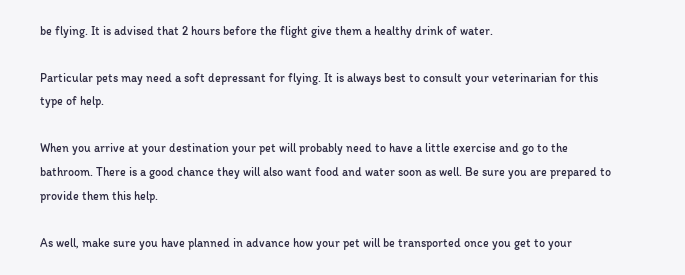be flying. It is advised that 2 hours before the flight give them a healthy drink of water.

Particular pets may need a soft depressant for flying. It is always best to consult your veterinarian for this type of help.

When you arrive at your destination your pet will probably need to have a little exercise and go to the bathroom. There is a good chance they will also want food and water soon as well. Be sure you are prepared to provide them this help.

As well, make sure you have planned in advance how your pet will be transported once you get to your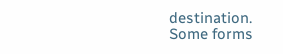destination. Some forms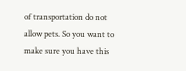of transportation do not allow pets. So you want to make sure you have this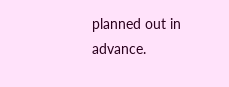planned out in advance.